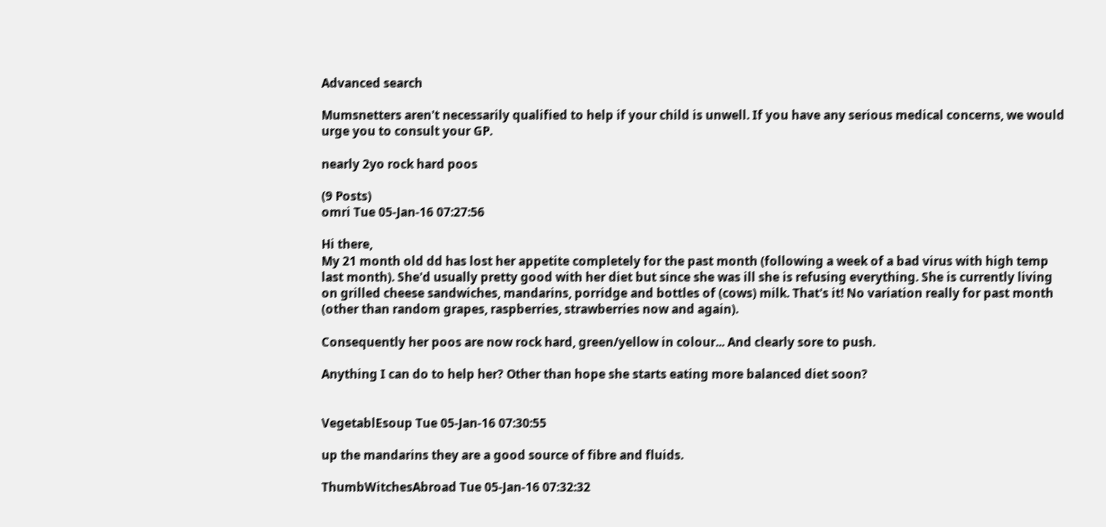Advanced search

Mumsnetters aren't necessarily qualified to help if your child is unwell. If you have any serious medical concerns, we would urge you to consult your GP.

nearly 2yo rock hard poos

(9 Posts)
omri Tue 05-Jan-16 07:27:56

Hi there,
My 21 month old dd has lost her appetite completely for the past month (following a week of a bad virus with high temp last month). She'd usually pretty good with her diet but since she was ill she is refusing everything. She is currently living on grilled cheese sandwiches, mandarins, porridge and bottles of (cows) milk. That's it! No variation really for past month (other than random grapes, raspberries, strawberries now and again).

Consequently her poos are now rock hard, green/yellow in colour... And clearly sore to push.

Anything I can do to help her? Other than hope she starts eating more balanced diet soon?


VegetablEsoup Tue 05-Jan-16 07:30:55

up the mandarins they are a good source of fibre and fluids.

ThumbWitchesAbroad Tue 05-Jan-16 07:32:32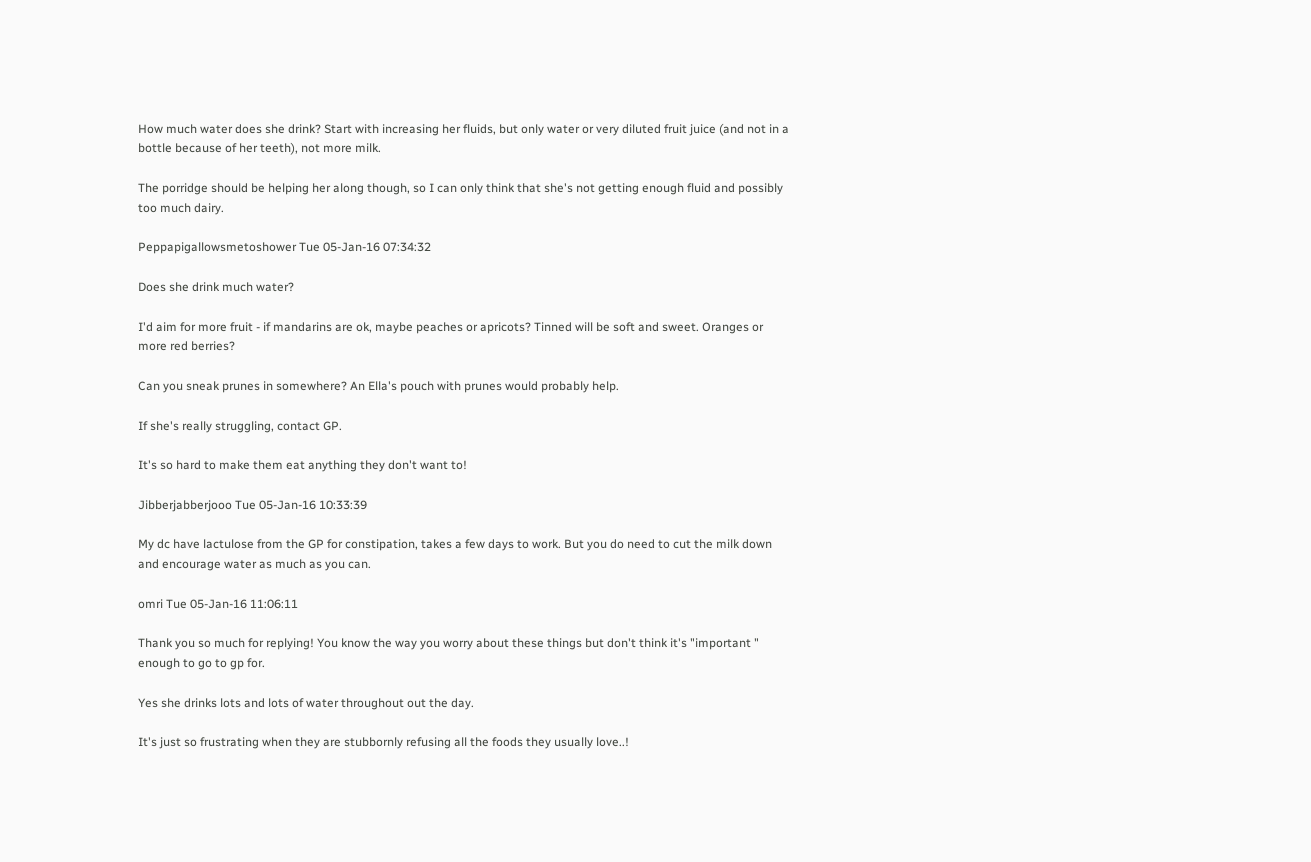How much water does she drink? Start with increasing her fluids, but only water or very diluted fruit juice (and not in a bottle because of her teeth), not more milk.

The porridge should be helping her along though, so I can only think that she's not getting enough fluid and possibly too much dairy.

Peppapigallowsmetoshower Tue 05-Jan-16 07:34:32

Does she drink much water?

I'd aim for more fruit - if mandarins are ok, maybe peaches or apricots? Tinned will be soft and sweet. Oranges or more red berries?

Can you sneak prunes in somewhere? An Ella's pouch with prunes would probably help.

If she's really struggling, contact GP.

It's so hard to make them eat anything they don't want to!

Jibberjabberjooo Tue 05-Jan-16 10:33:39

My dc have lactulose from the GP for constipation, takes a few days to work. But you do need to cut the milk down and encourage water as much as you can.

omri Tue 05-Jan-16 11:06:11

Thank you so much for replying! You know the way you worry about these things but don't think it's "important " enough to go to gp for.

Yes she drinks lots and lots of water throughout out the day.

It's just so frustrating when they are stubbornly refusing all the foods they usually love..!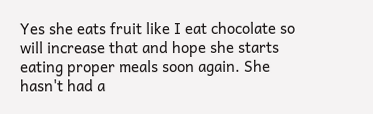Yes she eats fruit like I eat chocolate so will increase that and hope she starts eating proper meals soon again. She hasn't had a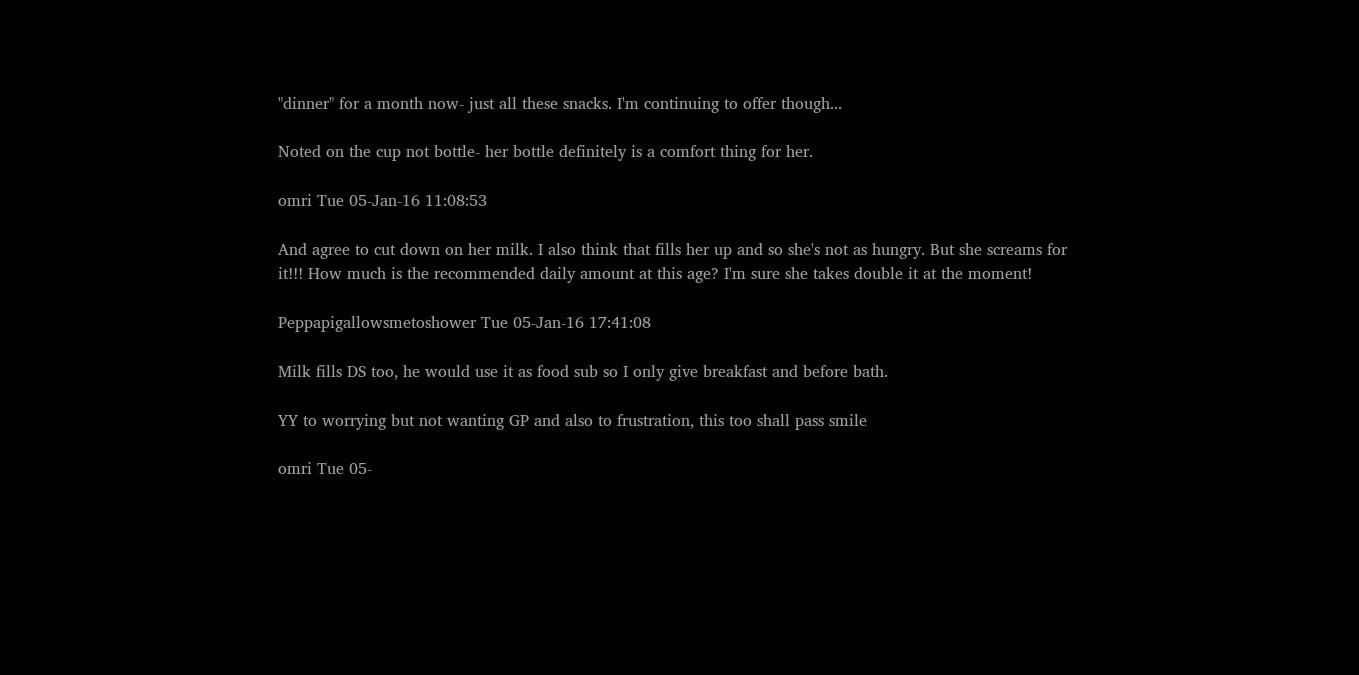"dinner" for a month now- just all these snacks. I'm continuing to offer though...

Noted on the cup not bottle- her bottle definitely is a comfort thing for her.

omri Tue 05-Jan-16 11:08:53

And agree to cut down on her milk. I also think that fills her up and so she's not as hungry. But she screams for it!!! How much is the recommended daily amount at this age? I'm sure she takes double it at the moment!

Peppapigallowsmetoshower Tue 05-Jan-16 17:41:08

Milk fills DS too, he would use it as food sub so I only give breakfast and before bath.

YY to worrying but not wanting GP and also to frustration, this too shall pass smile

omri Tue 05-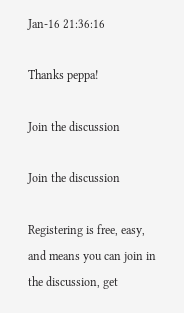Jan-16 21:36:16

Thanks peppa!

Join the discussion

Join the discussion

Registering is free, easy, and means you can join in the discussion, get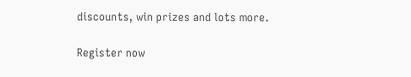discounts, win prizes and lots more.

Register now